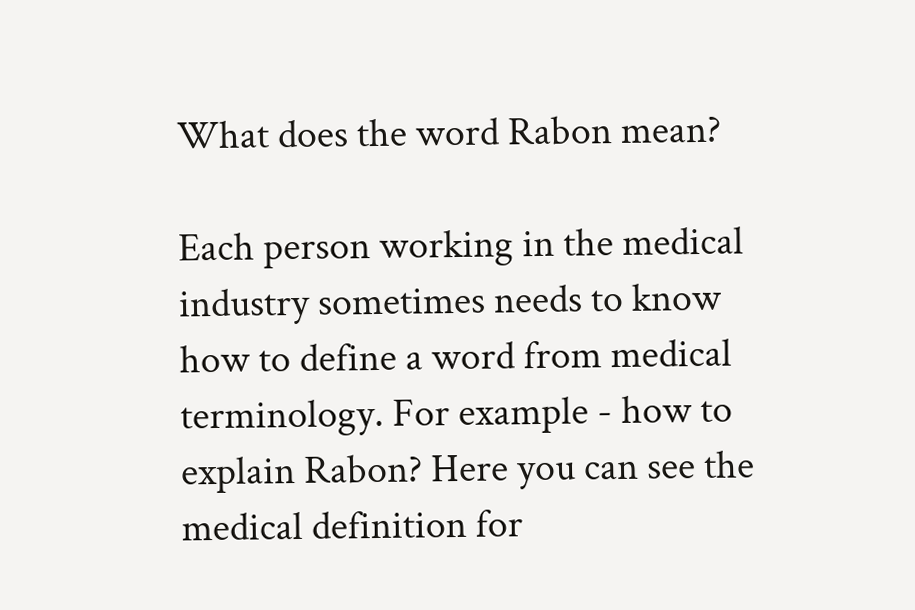What does the word Rabon mean?

Each person working in the medical industry sometimes needs to know how to define a word from medical terminology. For example - how to explain Rabon? Here you can see the medical definition for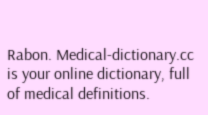Rabon. Medical-dictionary.cc is your online dictionary, full of medical definitions.